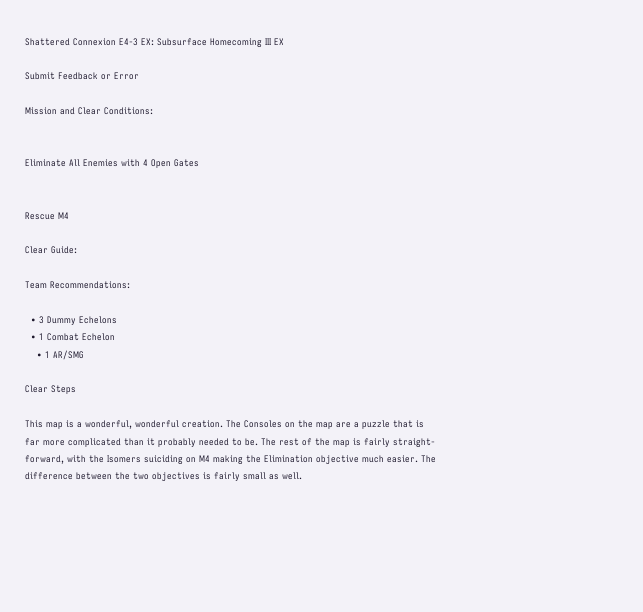Shattered Connexion E4-3 EX: Subsurface Homecoming III EX

Submit Feedback or Error

Mission and Clear Conditions:


Eliminate All Enemies with 4 Open Gates


Rescue M4

Clear Guide:

Team Recommendations:

  • 3 Dummy Echelons
  • 1 Combat Echelon
    • 1 AR/SMG

Clear Steps

This map is a wonderful, wonderful creation. The Consoles on the map are a puzzle that is far more complicated than it probably needed to be. The rest of the map is fairly straight-forward, with the Isomers suiciding on M4 making the Elimination objective much easier. The difference between the two objectives is fairly small as well.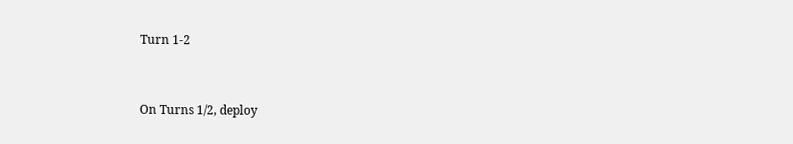Turn 1-2


On Turns 1/2, deploy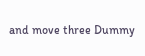and move three Dummy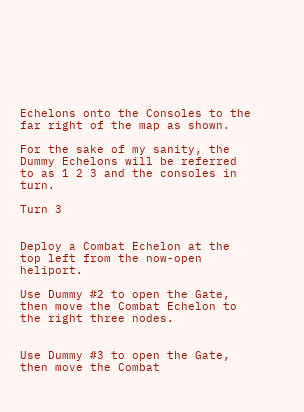Echelons onto the Consoles to the far right of the map as shown.

For the sake of my sanity, the Dummy Echelons will be referred to as 1 2 3 and the consoles in turn.

Turn 3


Deploy a Combat Echelon at the top left from the now-open heliport.

Use Dummy #2 to open the Gate, then move the Combat Echelon to the right three nodes.


Use Dummy #3 to open the Gate, then move the Combat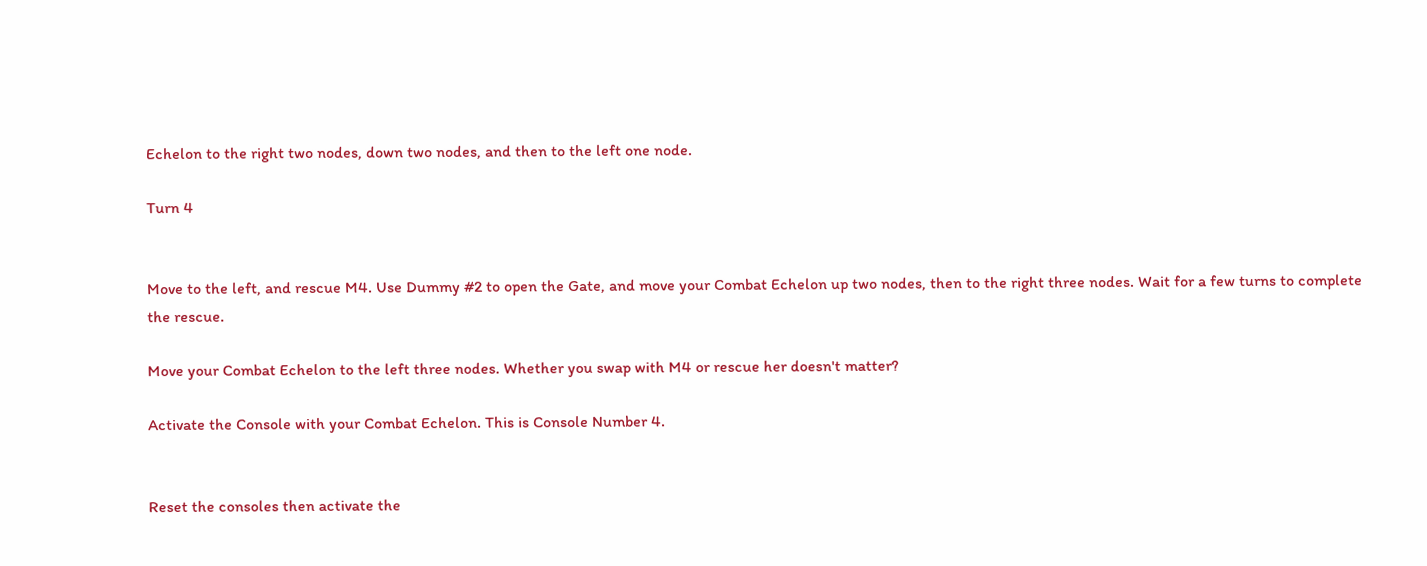Echelon to the right two nodes, down two nodes, and then to the left one node.

Turn 4


Move to the left, and rescue M4. Use Dummy #2 to open the Gate, and move your Combat Echelon up two nodes, then to the right three nodes. Wait for a few turns to complete the rescue.

Move your Combat Echelon to the left three nodes. Whether you swap with M4 or rescue her doesn't matter?

Activate the Console with your Combat Echelon. This is Console Number 4.


Reset the consoles then activate the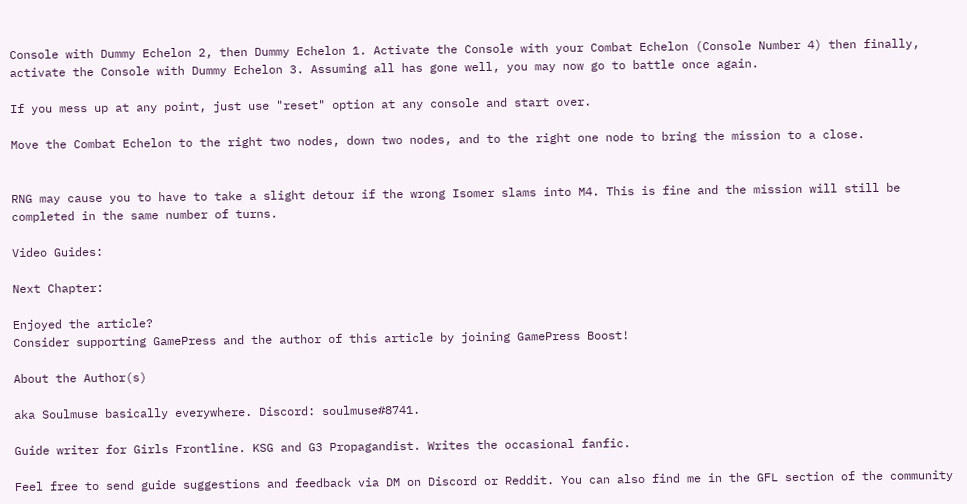Console with Dummy Echelon 2, then Dummy Echelon 1. Activate the Console with your Combat Echelon (Console Number 4) then finally, activate the Console with Dummy Echelon 3. Assuming all has gone well, you may now go to battle once again.

If you mess up at any point, just use "reset" option at any console and start over.

Move the Combat Echelon to the right two nodes, down two nodes, and to the right one node to bring the mission to a close.


RNG may cause you to have to take a slight detour if the wrong Isomer slams into M4. This is fine and the mission will still be completed in the same number of turns.

Video Guides:

Next Chapter:

Enjoyed the article?
Consider supporting GamePress and the author of this article by joining GamePress Boost!

About the Author(s)

aka Soulmuse basically everywhere. Discord: soulmuse#8741.

Guide writer for Girls Frontline. KSG and G3 Propagandist. Writes the occasional fanfic.

Feel free to send guide suggestions and feedback via DM on Discord or Reddit. You can also find me in the GFL section of the community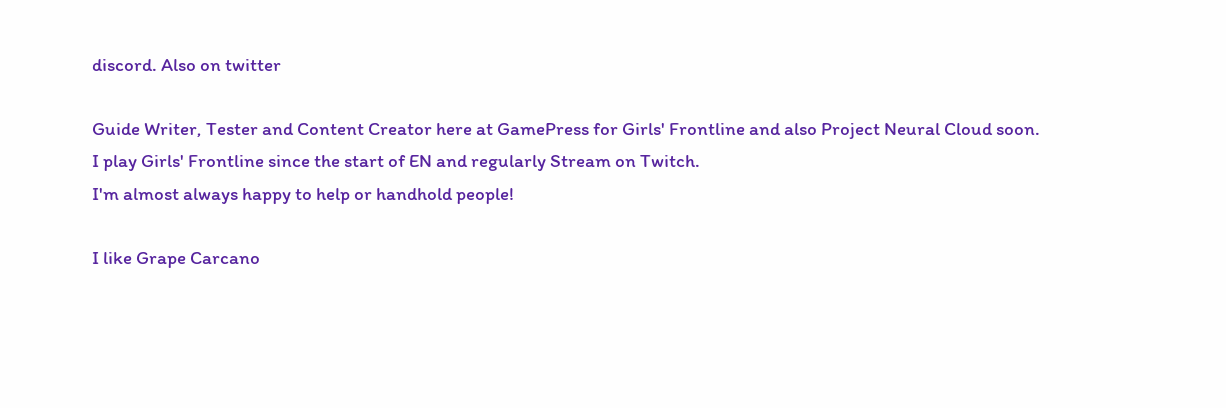discord. Also on twitter

Guide Writer, Tester and Content Creator here at GamePress for Girls' Frontline and also Project Neural Cloud soon.
I play Girls' Frontline since the start of EN and regularly Stream on Twitch.
I'm almost always happy to help or handhold people!

I like Grape Carcano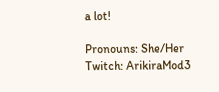a lot!

Pronouns: She/Her
Twitch: ArikiraMod3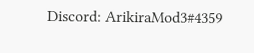Discord: ArikiraMod3#4359